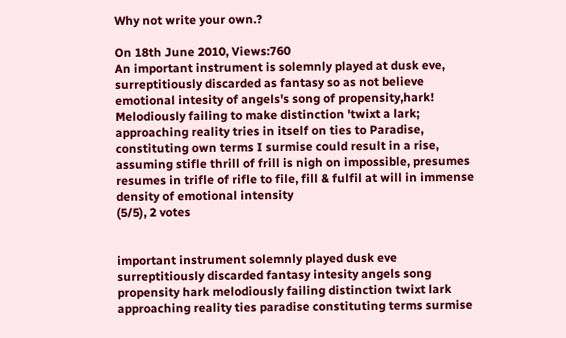Why not write your own.?

On 18th June 2010, Views:760
An important instrument is solemnly played at dusk eve, surreptitiously discarded as fantasy so as not believe emotional intesity of angels's song of propensity,hark! Melodiously failing to make distinction 'twixt a lark; approaching reality tries in itself on ties to Paradise, constituting own terms I surmise could result in a rise, assuming stifle thrill of frill is nigh on impossible, presumes resumes in trifle of rifle to file, fill & fulfil at will in immense density of emotional intensity
(5/5), 2 votes


important instrument solemnly played dusk eve surreptitiously discarded fantasy intesity angels song propensity hark melodiously failing distinction twixt lark approaching reality ties paradise constituting terms surmise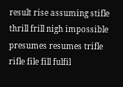result rise assuming stifle thrill frill nigh impossible presumes resumes trifle rifle file fill fulfil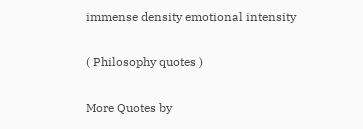immense density emotional intensity

( Philosophy quotes )

More Quotes by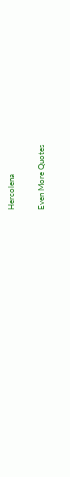Hercolena

Even More Quotes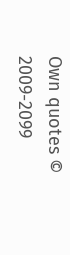Own quotes © 2009-2099